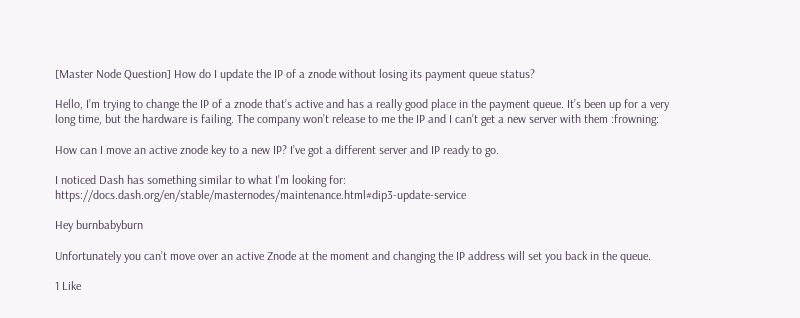[Master Node Question] How do I update the IP of a znode without losing its payment queue status?

Hello, I’m trying to change the IP of a znode that’s active and has a really good place in the payment queue. It’s been up for a very long time, but the hardware is failing. The company won’t release to me the IP and I can’t get a new server with them :frowning:

How can I move an active znode key to a new IP? I’ve got a different server and IP ready to go.

I noticed Dash has something similar to what I’m looking for: https://docs.dash.org/en/stable/masternodes/maintenance.html#dip3-update-service

Hey burnbabyburn

Unfortunately you can’t move over an active Znode at the moment and changing the IP address will set you back in the queue.

1 Like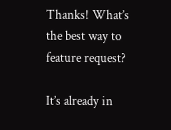Thanks! What’s the best way to feature request?

It’s already in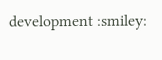development :smiley: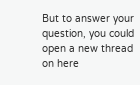But to answer your question, you could open a new thread on here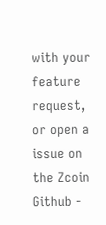with your feature request, or open a issue on the Zcoin Github -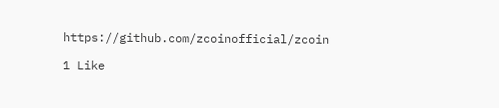https://github.com/zcoinofficial/zcoin

1 Like